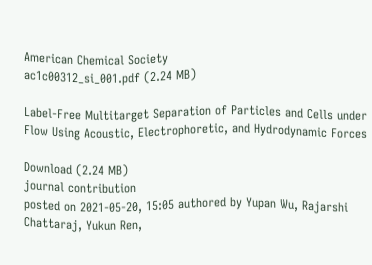American Chemical Society
ac1c00312_si_001.pdf (2.24 MB)

Label-Free Multitarget Separation of Particles and Cells under Flow Using Acoustic, Electrophoretic, and Hydrodynamic Forces

Download (2.24 MB)
journal contribution
posted on 2021-05-20, 15:05 authored by Yupan Wu, Rajarshi Chattaraj, Yukun Ren,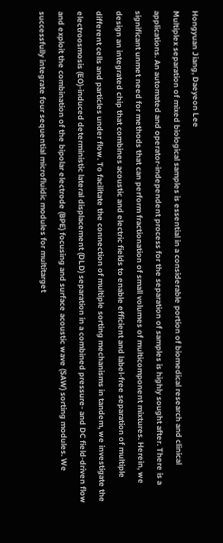Hongyuan Jiang, Daeyeon Lee
Multiplex separation of mixed biological samples is essential in a considerable portion of biomedical research and clinical applications. An automated and operator-independent process for the separation of samples is highly sought after. There is a significant unmet need for methods that can perform fractionation of small volumes of multicomponent mixtures. Herein, we design an integrated chip that combines acoustic and electric fields to enable efficient and label-free separation of multiple different cells and particles under flow. To facilitate the connection of multiple sorting mechanisms in tandem, we investigate the electroosmosis (EO)-induced deterministic lateral displacement (DLD) separation in a combined pressure- and DC field-driven flow and exploit the combination of the bipolar electrode (BPE) focusing and surface acoustic wave (SAW) sorting modules. We successfully integrate four sequential microfluidic modules for multitarget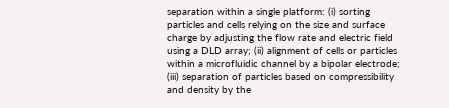separation within a single platform: (i) sorting particles and cells relying on the size and surface charge by adjusting the flow rate and electric field using a DLD array; (ii) alignment of cells or particles within a microfluidic channel by a bipolar electrode; (iii) separation of particles based on compressibility and density by the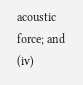acoustic force; and (iv)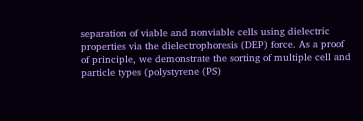separation of viable and nonviable cells using dielectric properties via the dielectrophoresis (DEP) force. As a proof of principle, we demonstrate the sorting of multiple cell and particle types (polystyrene (PS)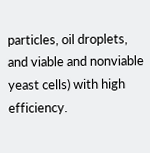particles, oil droplets, and viable and nonviable yeast cells) with high efficiency.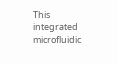This integrated microfluidic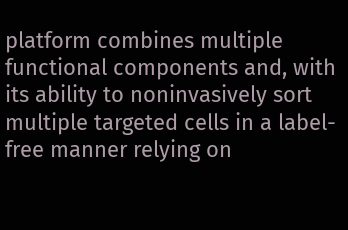platform combines multiple functional components and, with its ability to noninvasively sort multiple targeted cells in a label-free manner relying on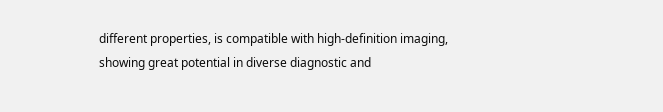different properties, is compatible with high-definition imaging, showing great potential in diverse diagnostic and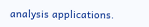analysis applications.